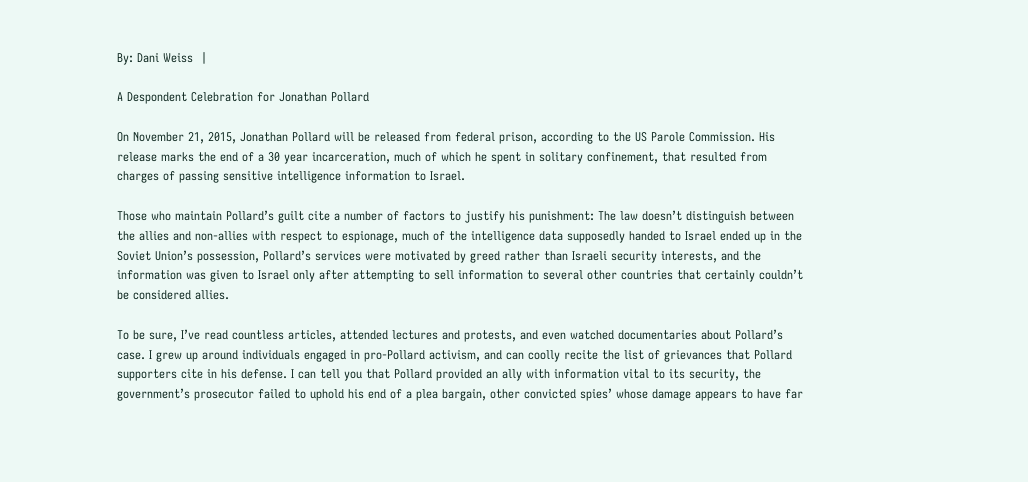By: Dani Weiss  |

A Despondent Celebration for Jonathan Pollard

On November 21, 2015, Jonathan Pollard will be released from federal prison, according to the US Parole Commission. His release marks the end of a 30 year incarceration, much of which he spent in solitary confinement, that resulted from charges of passing sensitive intelligence information to Israel.

Those who maintain Pollard’s guilt cite a number of factors to justify his punishment: The law doesn’t distinguish between the allies and non-allies with respect to espionage, much of the intelligence data supposedly handed to Israel ended up in the Soviet Union’s possession, Pollard’s services were motivated by greed rather than Israeli security interests, and the information was given to Israel only after attempting to sell information to several other countries that certainly couldn’t be considered allies.

To be sure, I’ve read countless articles, attended lectures and protests, and even watched documentaries about Pollard’s case. I grew up around individuals engaged in pro-Pollard activism, and can coolly recite the list of grievances that Pollard supporters cite in his defense. I can tell you that Pollard provided an ally with information vital to its security, the government’s prosecutor failed to uphold his end of a plea bargain, other convicted spies’ whose damage appears to have far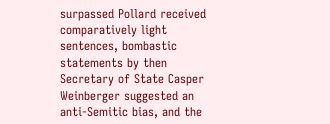surpassed Pollard received comparatively light sentences, bombastic statements by then Secretary of State Casper Weinberger suggested an anti-Semitic bias, and the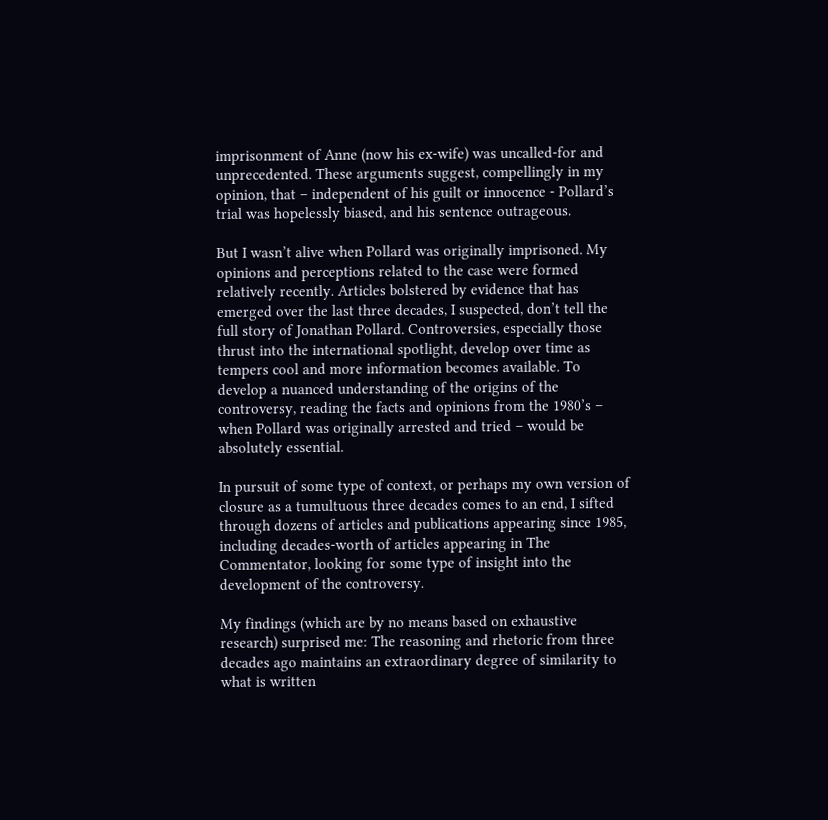imprisonment of Anne (now his ex-wife) was uncalled-for and unprecedented. These arguments suggest, compellingly in my opinion, that – independent of his guilt or innocence - Pollard’s trial was hopelessly biased, and his sentence outrageous.

But I wasn’t alive when Pollard was originally imprisoned. My opinions and perceptions related to the case were formed relatively recently. Articles bolstered by evidence that has emerged over the last three decades, I suspected, don’t tell the full story of Jonathan Pollard. Controversies, especially those thrust into the international spotlight, develop over time as tempers cool and more information becomes available. To develop a nuanced understanding of the origins of the controversy, reading the facts and opinions from the 1980’s – when Pollard was originally arrested and tried – would be absolutely essential.

In pursuit of some type of context, or perhaps my own version of closure as a tumultuous three decades comes to an end, I sifted through dozens of articles and publications appearing since 1985, including decades-worth of articles appearing in The Commentator, looking for some type of insight into the development of the controversy.

My findings (which are by no means based on exhaustive research) surprised me: The reasoning and rhetoric from three decades ago maintains an extraordinary degree of similarity to what is written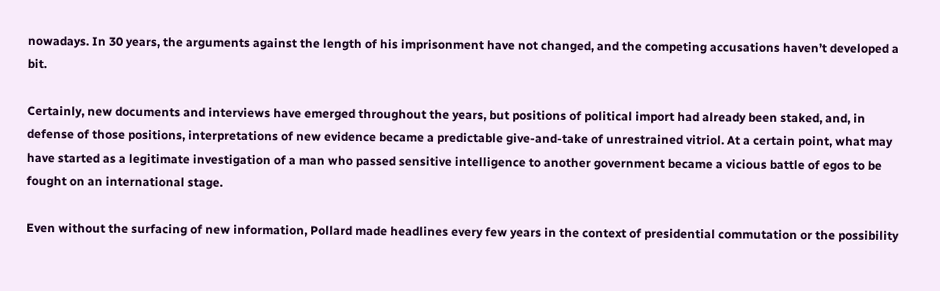nowadays. In 30 years, the arguments against the length of his imprisonment have not changed, and the competing accusations haven’t developed a bit.

Certainly, new documents and interviews have emerged throughout the years, but positions of political import had already been staked, and, in defense of those positions, interpretations of new evidence became a predictable give-and-take of unrestrained vitriol. At a certain point, what may have started as a legitimate investigation of a man who passed sensitive intelligence to another government became a vicious battle of egos to be fought on an international stage.

Even without the surfacing of new information, Pollard made headlines every few years in the context of presidential commutation or the possibility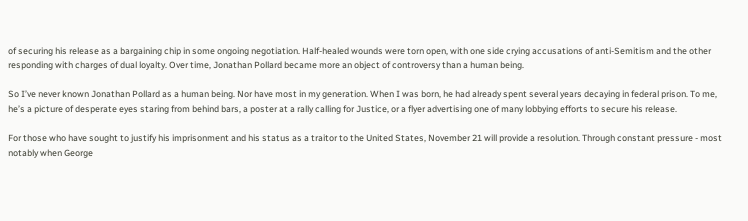of securing his release as a bargaining chip in some ongoing negotiation. Half-healed wounds were torn open, with one side crying accusations of anti-Semitism and the other responding with charges of dual loyalty. Over time, Jonathan Pollard became more an object of controversy than a human being.

So I’ve never known Jonathan Pollard as a human being. Nor have most in my generation. When I was born, he had already spent several years decaying in federal prison. To me, he’s a picture of desperate eyes staring from behind bars, a poster at a rally calling for Justice, or a flyer advertising one of many lobbying efforts to secure his release.

For those who have sought to justify his imprisonment and his status as a traitor to the United States, November 21 will provide a resolution. Through constant pressure - most notably when George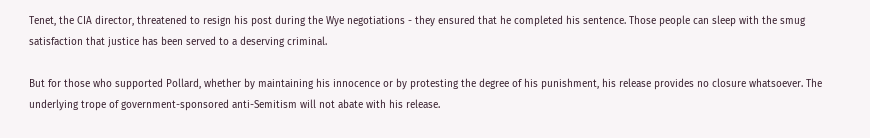Tenet, the CIA director, threatened to resign his post during the Wye negotiations - they ensured that he completed his sentence. Those people can sleep with the smug satisfaction that justice has been served to a deserving criminal.

But for those who supported Pollard, whether by maintaining his innocence or by protesting the degree of his punishment, his release provides no closure whatsoever. The underlying trope of government-sponsored anti-Semitism will not abate with his release.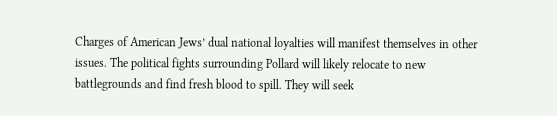Charges of American Jews’ dual national loyalties will manifest themselves in other issues. The political fights surrounding Pollard will likely relocate to new battlegrounds and find fresh blood to spill. They will seek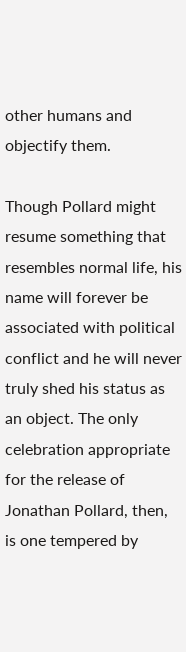other humans and objectify them.

Though Pollard might resume something that resembles normal life, his name will forever be associated with political conflict and he will never truly shed his status as an object. The only celebration appropriate for the release of Jonathan Pollard, then, is one tempered by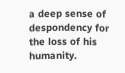a deep sense of despondency for the loss of his humanity.